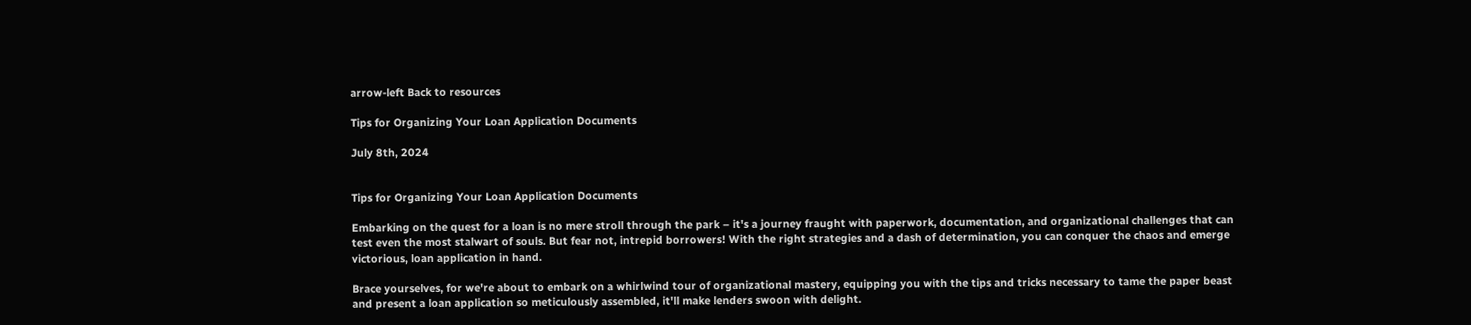arrow-left Back to resources

Tips for Organizing Your Loan Application Documents

July 8th, 2024


Tips for Organizing Your Loan Application Documents

Embarking on the quest for a loan is no mere stroll through the park – it's a journey fraught with paperwork, documentation, and organizational challenges that can test even the most stalwart of souls. But fear not, intrepid borrowers! With the right strategies and a dash of determination, you can conquer the chaos and emerge victorious, loan application in hand.

Brace yourselves, for we're about to embark on a whirlwind tour of organizational mastery, equipping you with the tips and tricks necessary to tame the paper beast and present a loan application so meticulously assembled, it'll make lenders swoon with delight.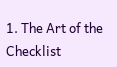1. The Art of the Checklist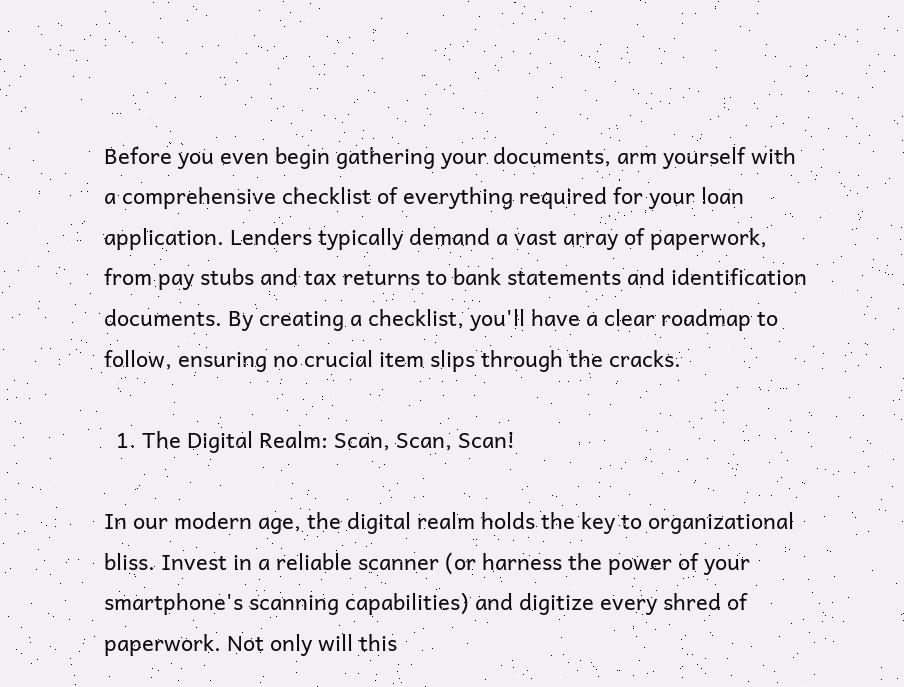Before you even begin gathering your documents, arm yourself with a comprehensive checklist of everything required for your loan application. Lenders typically demand a vast array of paperwork, from pay stubs and tax returns to bank statements and identification documents. By creating a checklist, you'll have a clear roadmap to follow, ensuring no crucial item slips through the cracks.

  1. The Digital Realm: Scan, Scan, Scan!

In our modern age, the digital realm holds the key to organizational bliss. Invest in a reliable scanner (or harness the power of your smartphone's scanning capabilities) and digitize every shred of paperwork. Not only will this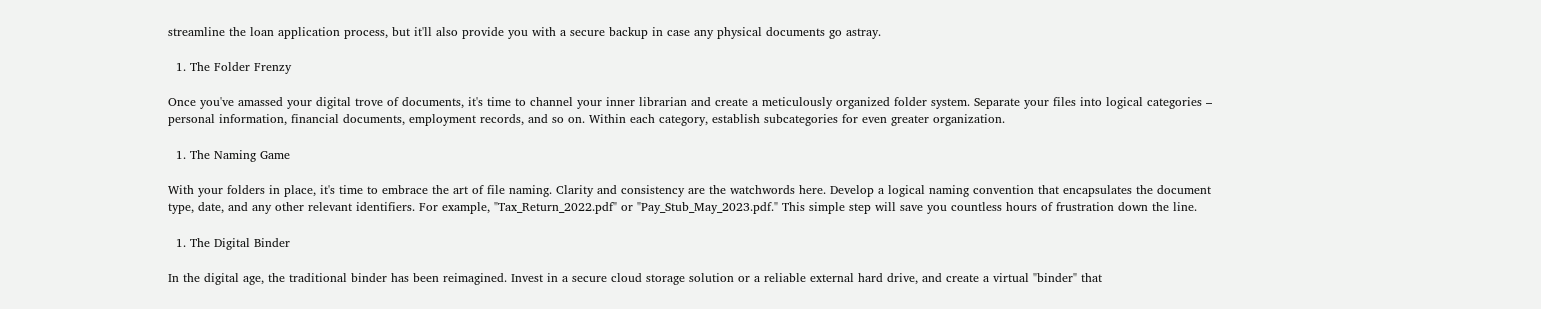streamline the loan application process, but it'll also provide you with a secure backup in case any physical documents go astray.

  1. The Folder Frenzy

Once you've amassed your digital trove of documents, it's time to channel your inner librarian and create a meticulously organized folder system. Separate your files into logical categories – personal information, financial documents, employment records, and so on. Within each category, establish subcategories for even greater organization.

  1. The Naming Game

With your folders in place, it's time to embrace the art of file naming. Clarity and consistency are the watchwords here. Develop a logical naming convention that encapsulates the document type, date, and any other relevant identifiers. For example, "Tax_Return_2022.pdf" or "Pay_Stub_May_2023.pdf." This simple step will save you countless hours of frustration down the line.

  1. The Digital Binder

In the digital age, the traditional binder has been reimagined. Invest in a secure cloud storage solution or a reliable external hard drive, and create a virtual "binder" that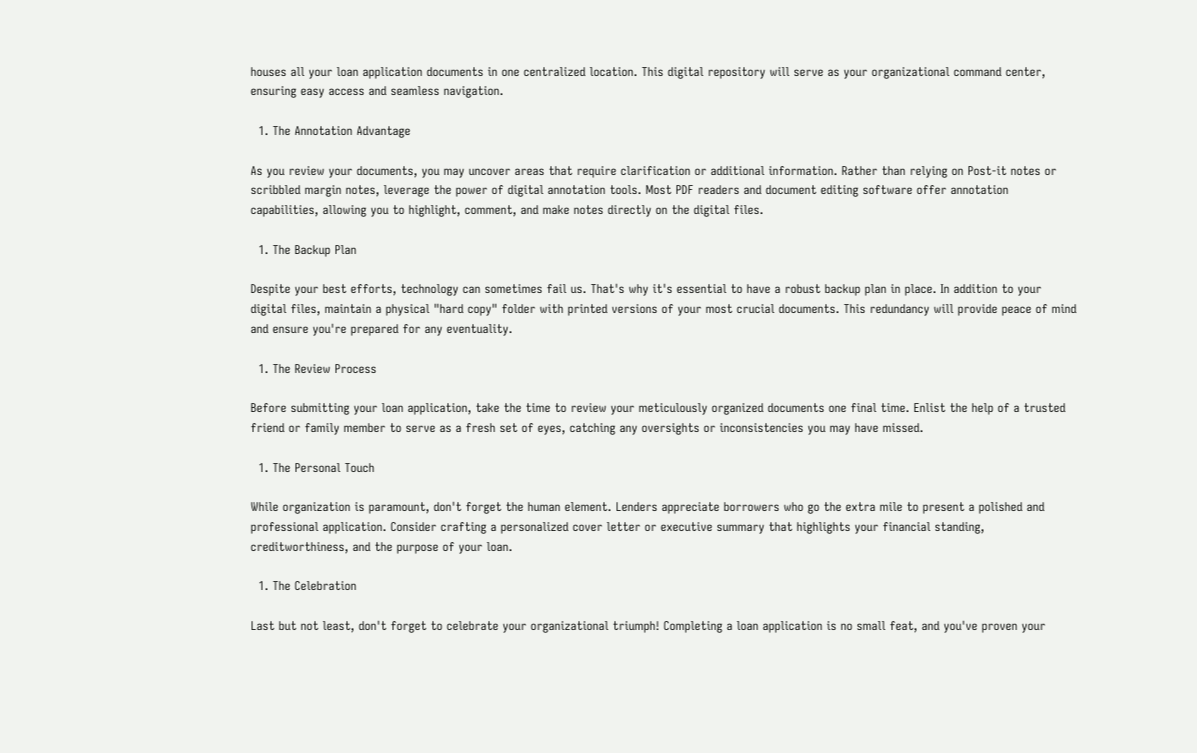houses all your loan application documents in one centralized location. This digital repository will serve as your organizational command center, ensuring easy access and seamless navigation.

  1. The Annotation Advantage

As you review your documents, you may uncover areas that require clarification or additional information. Rather than relying on Post-it notes or scribbled margin notes, leverage the power of digital annotation tools. Most PDF readers and document editing software offer annotation capabilities, allowing you to highlight, comment, and make notes directly on the digital files.

  1. The Backup Plan

Despite your best efforts, technology can sometimes fail us. That's why it's essential to have a robust backup plan in place. In addition to your digital files, maintain a physical "hard copy" folder with printed versions of your most crucial documents. This redundancy will provide peace of mind and ensure you're prepared for any eventuality.

  1. The Review Process

Before submitting your loan application, take the time to review your meticulously organized documents one final time. Enlist the help of a trusted friend or family member to serve as a fresh set of eyes, catching any oversights or inconsistencies you may have missed.

  1. The Personal Touch

While organization is paramount, don't forget the human element. Lenders appreciate borrowers who go the extra mile to present a polished and professional application. Consider crafting a personalized cover letter or executive summary that highlights your financial standing, creditworthiness, and the purpose of your loan.

  1. The Celebration

Last but not least, don't forget to celebrate your organizational triumph! Completing a loan application is no small feat, and you've proven your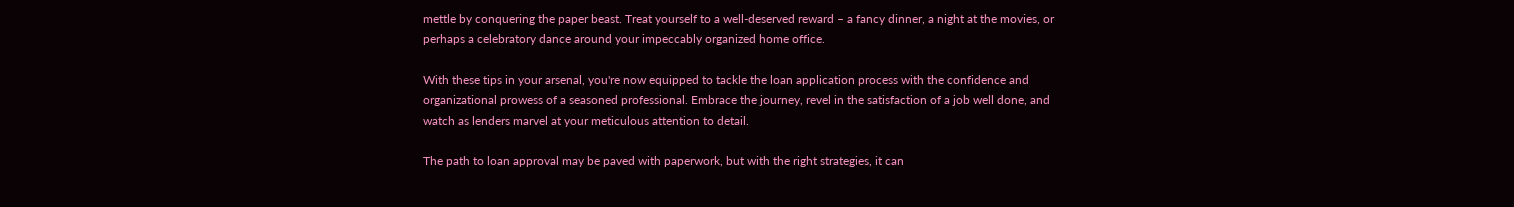mettle by conquering the paper beast. Treat yourself to a well-deserved reward – a fancy dinner, a night at the movies, or perhaps a celebratory dance around your impeccably organized home office.

With these tips in your arsenal, you're now equipped to tackle the loan application process with the confidence and organizational prowess of a seasoned professional. Embrace the journey, revel in the satisfaction of a job well done, and watch as lenders marvel at your meticulous attention to detail.

The path to loan approval may be paved with paperwork, but with the right strategies, it can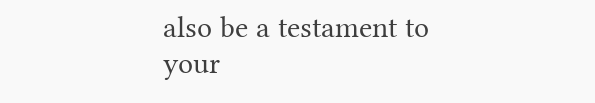also be a testament to your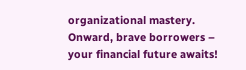organizational mastery. Onward, brave borrowers – your financial future awaits!